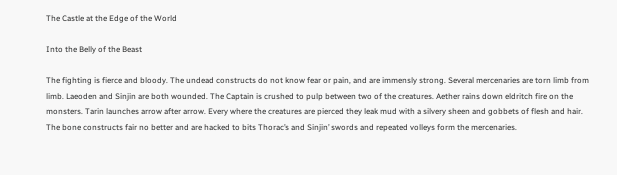The Castle at the Edge of the World

Into the Belly of the Beast

The fighting is fierce and bloody. The undead constructs do not know fear or pain, and are immensly strong. Several mercenaries are torn limb from limb. Laeoden and Sinjin are both wounded. The Captain is crushed to pulp between two of the creatures. Aether rains down eldritch fire on the monsters. Tarin launches arrow after arrow. Every where the creatures are pierced they leak mud with a silvery sheen and gobbets of flesh and hair. The bone constructs fair no better and are hacked to bits Thorac’s and Sinjin’ swords and repeated volleys form the mercenaries.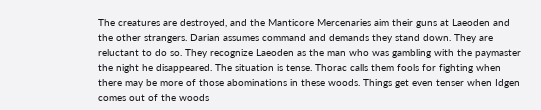The creatures are destroyed, and the Manticore Mercenaries aim their guns at Laeoden and the other strangers. Darian assumes command and demands they stand down. They are reluctant to do so. They recognize Laeoden as the man who was gambling with the paymaster the night he disappeared. The situation is tense. Thorac calls them fools for fighting when there may be more of those abominations in these woods. Things get even tenser when Idgen comes out of the woods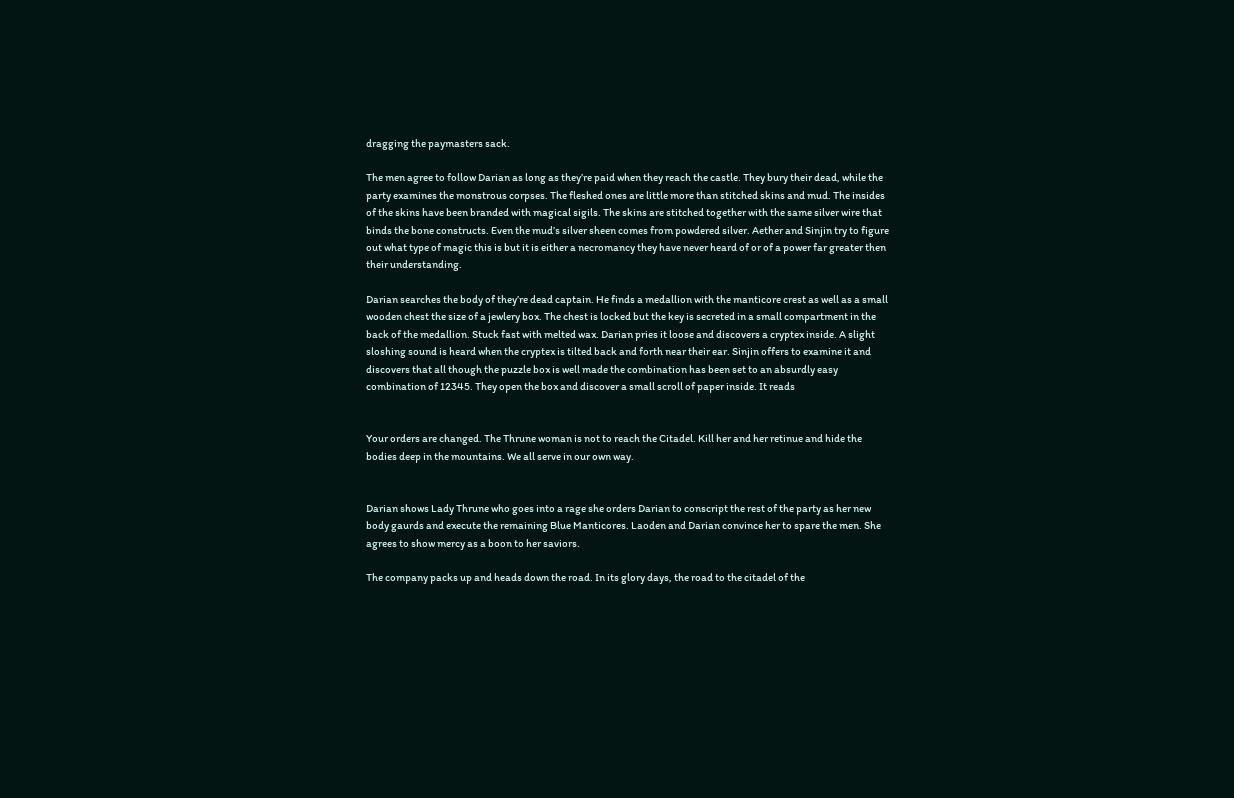dragging the paymasters sack.

The men agree to follow Darian as long as they’re paid when they reach the castle. They bury their dead, while the party examines the monstrous corpses. The fleshed ones are little more than stitched skins and mud. The insides of the skins have been branded with magical sigils. The skins are stitched together with the same silver wire that binds the bone constructs. Even the mud’s silver sheen comes from powdered silver. Aether and Sinjin try to figure out what type of magic this is but it is either a necromancy they have never heard of or of a power far greater then their understanding.

Darian searches the body of they’re dead captain. He finds a medallion with the manticore crest as well as a small wooden chest the size of a jewlery box. The chest is locked but the key is secreted in a small compartment in the back of the medallion. Stuck fast with melted wax. Darian pries it loose and discovers a cryptex inside. A slight sloshing sound is heard when the cryptex is tilted back and forth near their ear. Sinjin offers to examine it and discovers that all though the puzzle box is well made the combination has been set to an absurdly easy combination of 12345. They open the box and discover a small scroll of paper inside. It reads


Your orders are changed. The Thrune woman is not to reach the Citadel. Kill her and her retinue and hide the bodies deep in the mountains. We all serve in our own way.


Darian shows Lady Thrune who goes into a rage she orders Darian to conscript the rest of the party as her new body gaurds and execute the remaining Blue Manticores. Laoden and Darian convince her to spare the men. She agrees to show mercy as a boon to her saviors.

The company packs up and heads down the road. In its glory days, the road to the citadel of the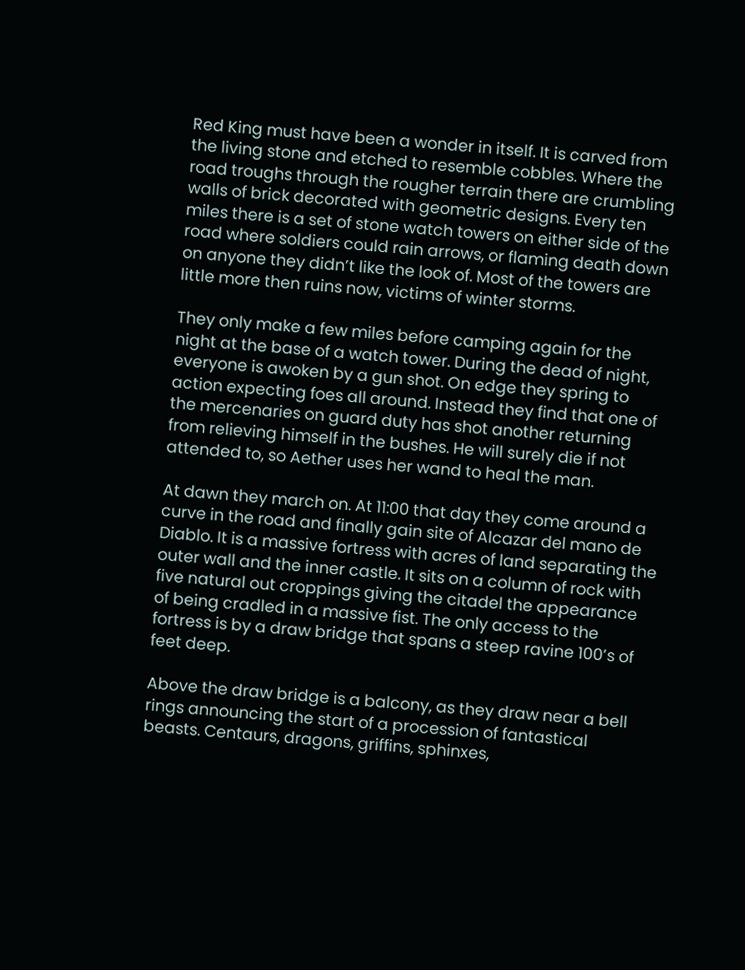Red King must have been a wonder in itself. It is carved from the living stone and etched to resemble cobbles. Where the road troughs through the rougher terrain there are crumbling walls of brick decorated with geometric designs. Every ten miles there is a set of stone watch towers on either side of the road where soldiers could rain arrows, or flaming death down on anyone they didn’t like the look of. Most of the towers are little more then ruins now, victims of winter storms.

They only make a few miles before camping again for the night at the base of a watch tower. During the dead of night, everyone is awoken by a gun shot. On edge they spring to action expecting foes all around. Instead they find that one of the mercenaries on guard duty has shot another returning from relieving himself in the bushes. He will surely die if not attended to, so Aether uses her wand to heal the man.

At dawn they march on. At 11:00 that day they come around a curve in the road and finally gain site of Alcazar del mano de Diablo. It is a massive fortress with acres of land separating the outer wall and the inner castle. It sits on a column of rock with five natural out croppings giving the citadel the appearance of being cradled in a massive fist. The only access to the fortress is by a draw bridge that spans a steep ravine 100’s of feet deep.

Above the draw bridge is a balcony, as they draw near a bell rings announcing the start of a procession of fantastical beasts. Centaurs, dragons, griffins, sphinxes,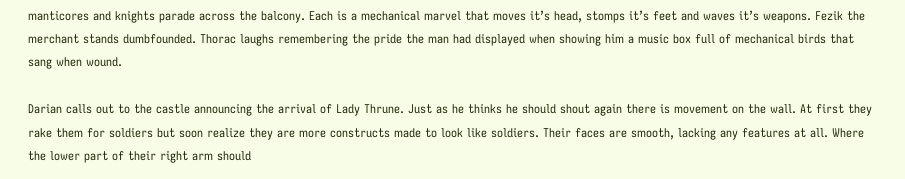manticores and knights parade across the balcony. Each is a mechanical marvel that moves it’s head, stomps it’s feet and waves it’s weapons. Fezik the merchant stands dumbfounded. Thorac laughs remembering the pride the man had displayed when showing him a music box full of mechanical birds that sang when wound.

Darian calls out to the castle announcing the arrival of Lady Thrune. Just as he thinks he should shout again there is movement on the wall. At first they rake them for soldiers but soon realize they are more constructs made to look like soldiers. Their faces are smooth, lacking any features at all. Where the lower part of their right arm should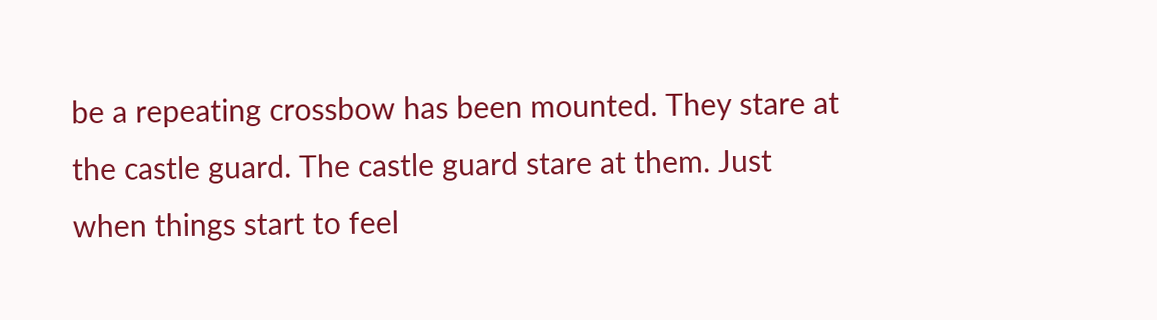be a repeating crossbow has been mounted. They stare at the castle guard. The castle guard stare at them. Just when things start to feel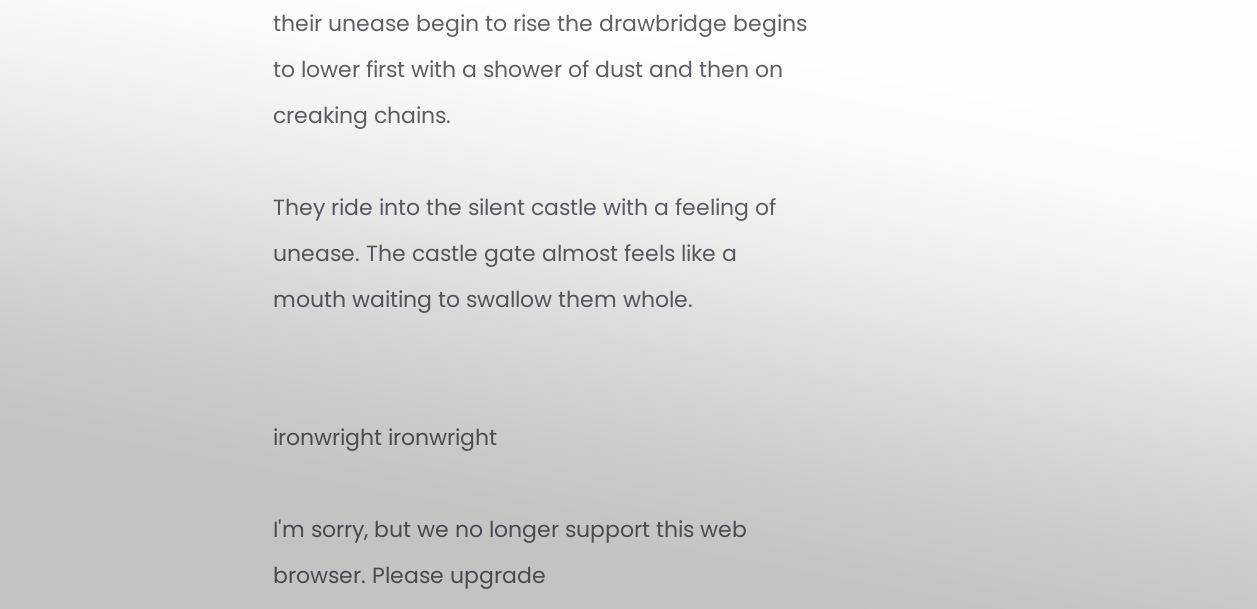their unease begin to rise the drawbridge begins to lower first with a shower of dust and then on creaking chains.

They ride into the silent castle with a feeling of unease. The castle gate almost feels like a mouth waiting to swallow them whole.


ironwright ironwright

I'm sorry, but we no longer support this web browser. Please upgrade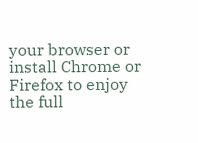your browser or install Chrome or Firefox to enjoy the full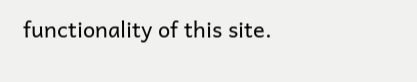functionality of this site.